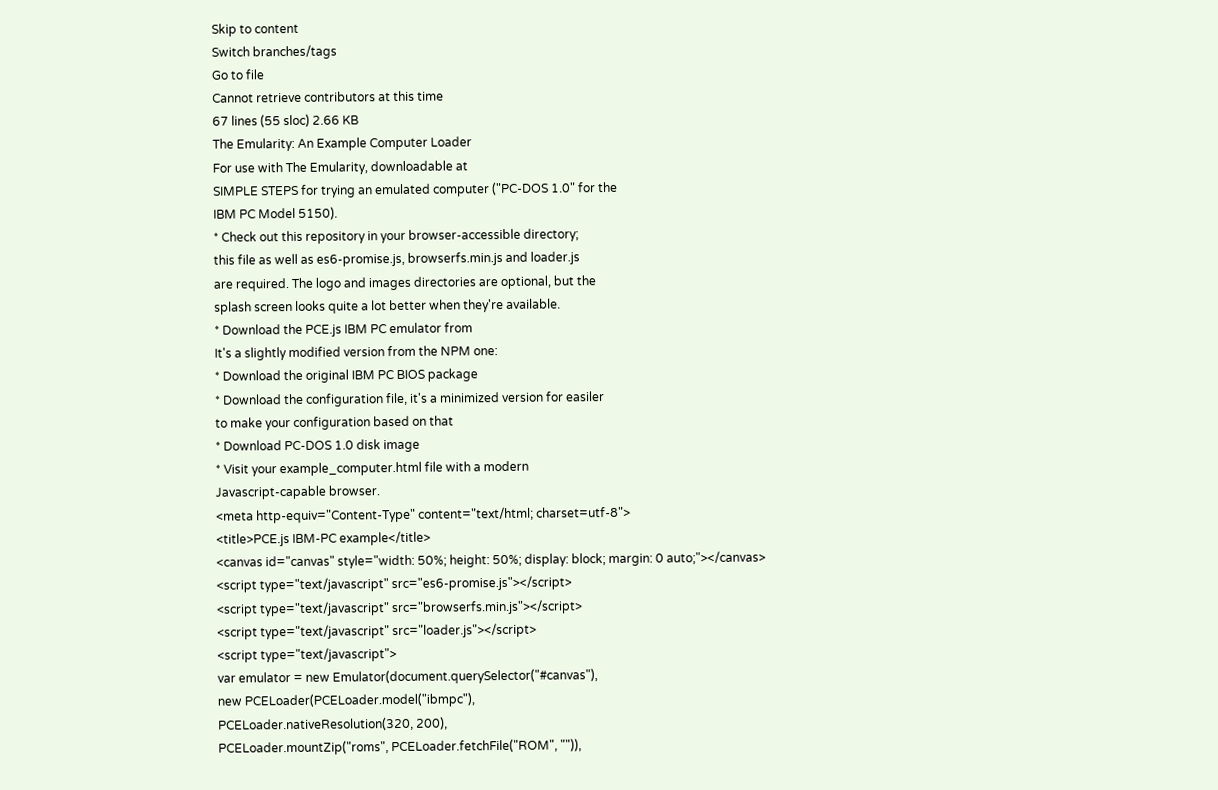Skip to content
Switch branches/tags
Go to file
Cannot retrieve contributors at this time
67 lines (55 sloc) 2.66 KB
The Emularity: An Example Computer Loader
For use with The Emularity, downloadable at
SIMPLE STEPS for trying an emulated computer ("PC-DOS 1.0" for the
IBM PC Model 5150).
* Check out this repository in your browser-accessible directory;
this file as well as es6-promise.js, browserfs.min.js and loader.js
are required. The logo and images directories are optional, but the
splash screen looks quite a lot better when they're available.
* Download the PCE.js IBM PC emulator from
It's a slightly modified version from the NPM one:
* Download the original IBM PC BIOS package
* Download the configuration file, it's a minimized version for easiler
to make your configuration based on that
* Download PC-DOS 1.0 disk image
* Visit your example_computer.html file with a modern
Javascript-capable browser.
<meta http-equiv="Content-Type" content="text/html; charset=utf-8">
<title>PCE.js IBM-PC example</title>
<canvas id="canvas" style="width: 50%; height: 50%; display: block; margin: 0 auto;"></canvas>
<script type="text/javascript" src="es6-promise.js"></script>
<script type="text/javascript" src="browserfs.min.js"></script>
<script type="text/javascript" src="loader.js"></script>
<script type="text/javascript">
var emulator = new Emulator(document.querySelector("#canvas"),
new PCELoader(PCELoader.model("ibmpc"),
PCELoader.nativeResolution(320, 200),
PCELoader.mountZip("roms", PCELoader.fetchFile("ROM", "")),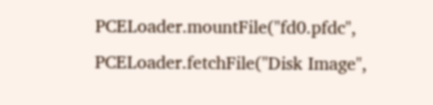PCELoader.mountFile("fd0.pfdc", PCELoader.fetchFile("Disk Image",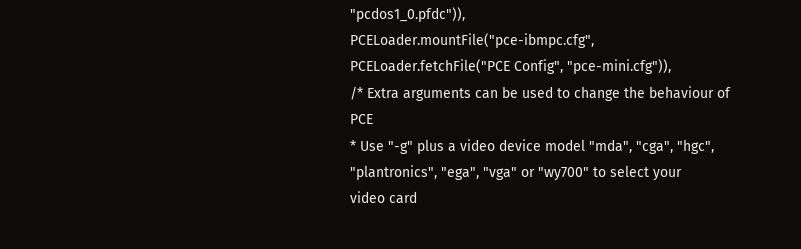"pcdos1_0.pfdc")),
PCELoader.mountFile("pce-ibmpc.cfg", PCELoader.fetchFile("PCE Config", "pce-mini.cfg")),
/* Extra arguments can be used to change the behaviour of PCE
* Use "-g" plus a video device model "mda", "cga", "hgc",
"plantronics", "ega", "vga" or "wy700" to select your
video card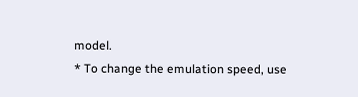model.
* To change the emulation speed, use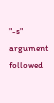"-s" argument followed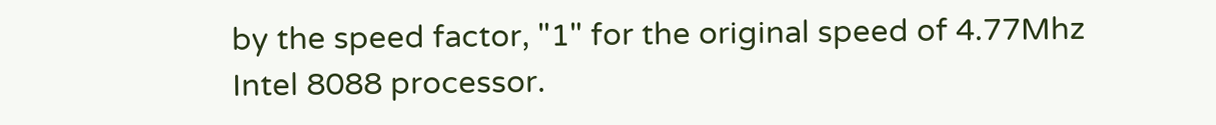by the speed factor, "1" for the original speed of 4.77Mhz
Intel 8088 processor.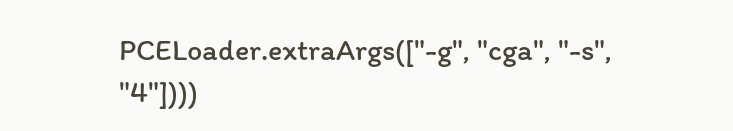PCELoader.extraArgs(["-g", "cga", "-s", "4"])))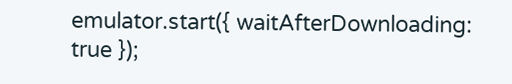emulator.start({ waitAfterDownloading: true });